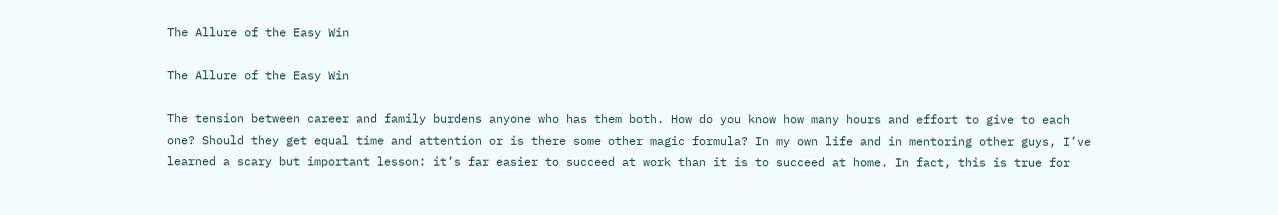The Allure of the Easy Win

The Allure of the Easy Win

The tension between career and family burdens anyone who has them both. How do you know how many hours and effort to give to each one? Should they get equal time and attention or is there some other magic formula? In my own life and in mentoring other guys, I’ve learned a scary but important lesson: it’s far easier to succeed at work than it is to succeed at home. In fact, this is true for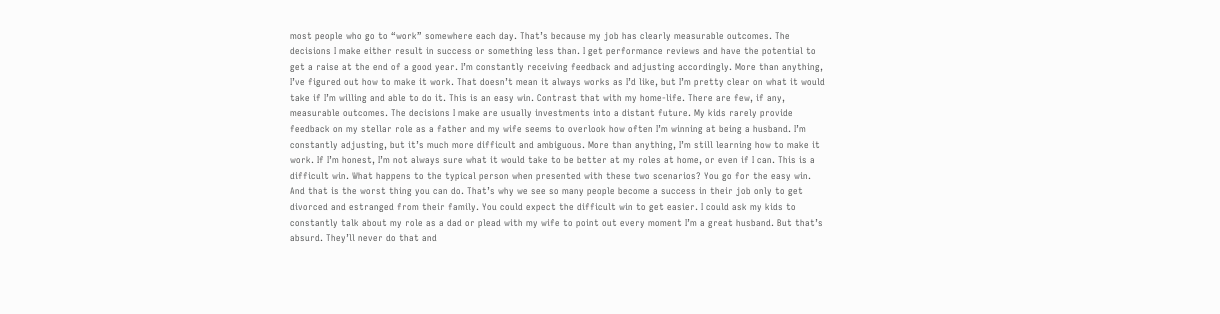most people who go to “work” somewhere each day. That’s because my job has clearly measurable outcomes. The decisions I make either result in success or something less than. I get performance reviews and have the potential to get a raise at the end of a good year. I’m constantly receiving feedback and adjusting accordingly. More than anything, I’ve figured out how to make it work. That doesn’t mean it always works as I’d like, but I’m pretty clear on what it would take if I’m willing and able to do it. This is an easy win. Contrast that with my home-life. There are few, if any, measurable outcomes. The decisions I make are usually investments into a distant future. My kids rarely provide feedback on my stellar role as a father and my wife seems to overlook how often I’m winning at being a husband. I’m constantly adjusting, but it’s much more difficult and ambiguous. More than anything, I’m still learning how to make it work. If I’m honest, I’m not always sure what it would take to be better at my roles at home, or even if I can. This is a difficult win. What happens to the typical person when presented with these two scenarios? You go for the easy win. And that is the worst thing you can do. That’s why we see so many people become a success in their job only to get divorced and estranged from their family. You could expect the difficult win to get easier. I could ask my kids to constantly talk about my role as a dad or plead with my wife to point out every moment I’m a great husband. But that’s absurd. They’ll never do that and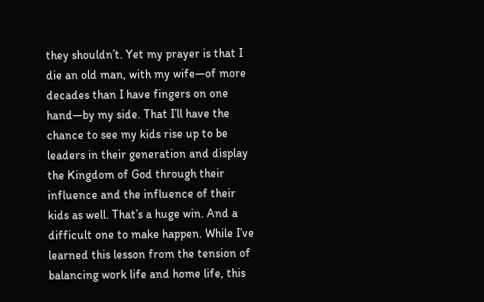they shouldn’t. Yet my prayer is that I die an old man, with my wife—of more decades than I have fingers on one hand—by my side. That I’ll have the chance to see my kids rise up to be leaders in their generation and display the Kingdom of God through their influence and the influence of their kids as well. That’s a huge win. And a difficult one to make happen. While I’ve learned this lesson from the tension of balancing work life and home life, this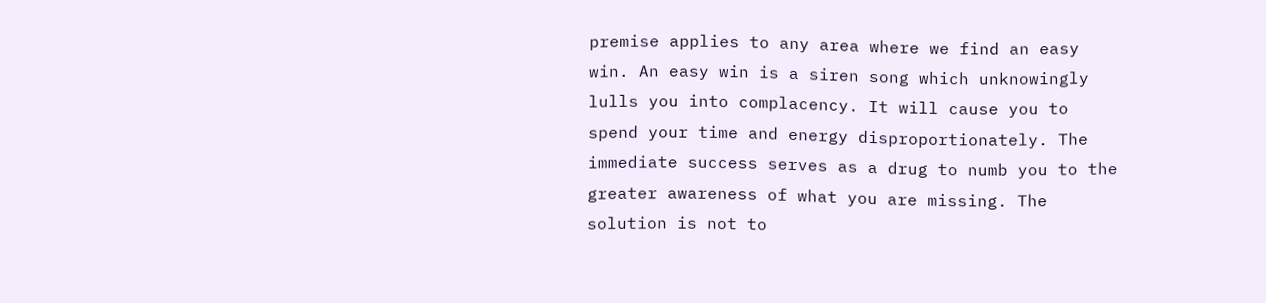premise applies to any area where we find an easy win. An easy win is a siren song which unknowingly lulls you into complacency. It will cause you to spend your time and energy disproportionately. The immediate success serves as a drug to numb you to the greater awareness of what you are missing. The solution is not to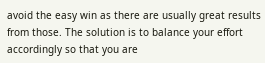avoid the easy win as there are usually great results from those. The solution is to balance your effort accordingly so that you are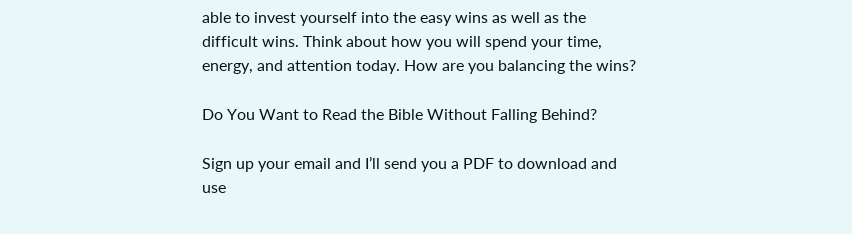able to invest yourself into the easy wins as well as the difficult wins. Think about how you will spend your time, energy, and attention today. How are you balancing the wins?

Do You Want to Read the Bible Without Falling Behind?

Sign up your email and I’ll send you a PDF to download and use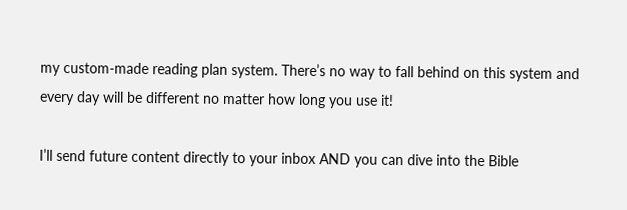my custom-made reading plan system. There’s no way to fall behind on this system and every day will be different no matter how long you use it!

I’ll send future content directly to your inbox AND you can dive into the Bible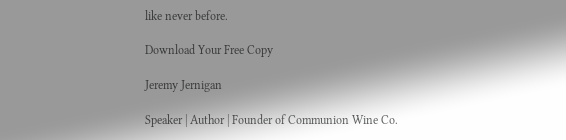like never before.

Download Your Free Copy

Jeremy Jernigan

Speaker | Author | Founder of Communion Wine Co.